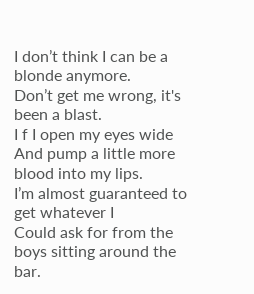I don’t think I can be a blonde anymore.
Don’t get me wrong, it's been a blast.
I f I open my eyes wide
And pump a little more blood into my lips.
I’m almost guaranteed to get whatever I
Could ask for from the boys sitting around the bar.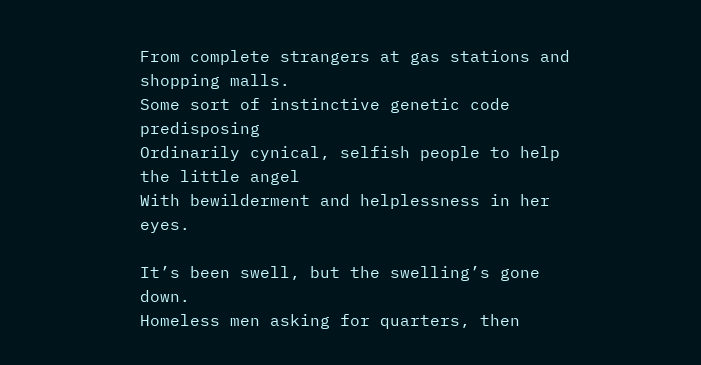From complete strangers at gas stations and shopping malls.
Some sort of instinctive genetic code predisposing
Ordinarily cynical, selfish people to help the little angel
With bewilderment and helplessness in her eyes.

It’s been swell, but the swelling’s gone down.
Homeless men asking for quarters, then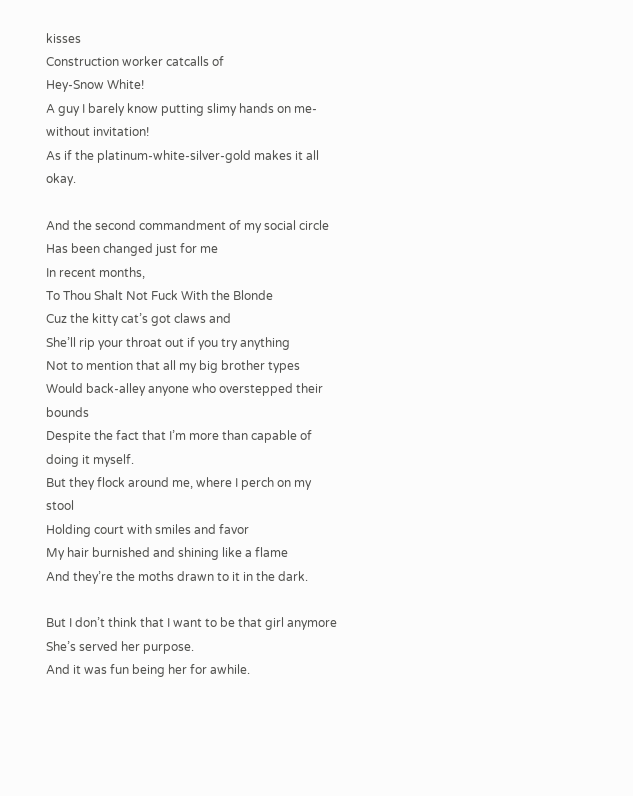kisses
Construction worker catcalls of
Hey-Snow White!
A guy I barely know putting slimy hands on me-without invitation!
As if the platinum-white-silver-gold makes it all okay.

And the second commandment of my social circle
Has been changed just for me
In recent months,
To Thou Shalt Not Fuck With the Blonde
Cuz the kitty cat’s got claws and
She’ll rip your throat out if you try anything
Not to mention that all my big brother types
Would back-alley anyone who overstepped their bounds
Despite the fact that I’m more than capable of doing it myself.
But they flock around me, where I perch on my stool
Holding court with smiles and favor
My hair burnished and shining like a flame
And they’re the moths drawn to it in the dark.

But I don’t think that I want to be that girl anymore
She’s served her purpose.
And it was fun being her for awhile.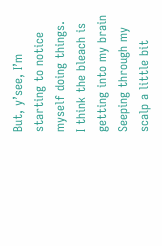But, y’see, I’m starting to notice myself doing things.
I think the bleach is getting into my brain
Seeping through my scalp a little bit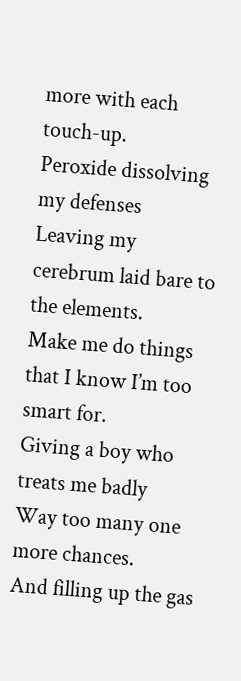more with each touch-up.
Peroxide dissolving my defenses
Leaving my cerebrum laid bare to the elements.
Make me do things that I know I’m too smart for.
Giving a boy who treats me badly
Way too many one more chances.
And filling up the gas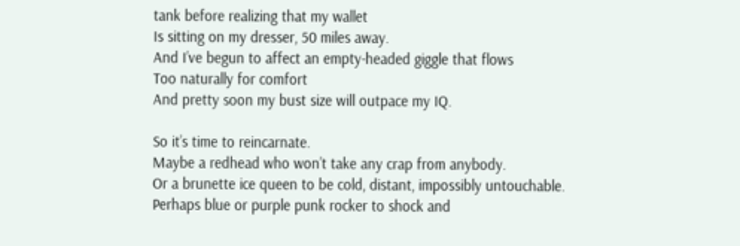tank before realizing that my wallet
Is sitting on my dresser, 50 miles away.
And I’ve begun to affect an empty-headed giggle that flows
Too naturally for comfort
And pretty soon my bust size will outpace my IQ.

So it’s time to reincarnate.
Maybe a redhead who won’t take any crap from anybody.
Or a brunette ice queen to be cold, distant, impossibly untouchable.
Perhaps blue or purple punk rocker to shock and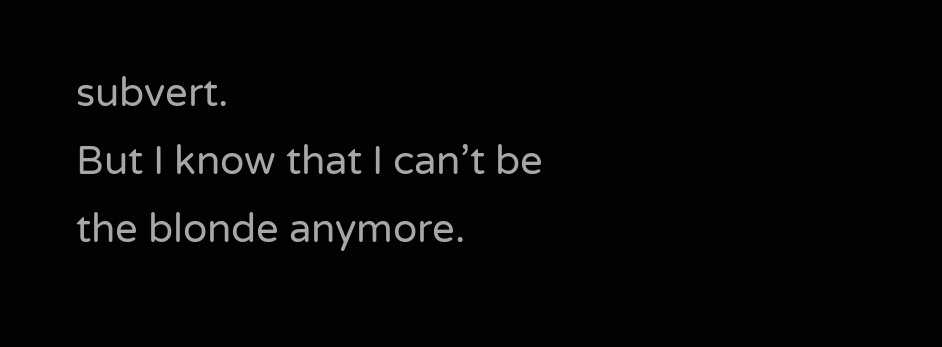subvert.
But I know that I can’t be the blonde anymore.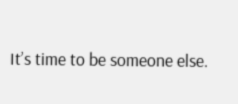It’s time to be someone else.